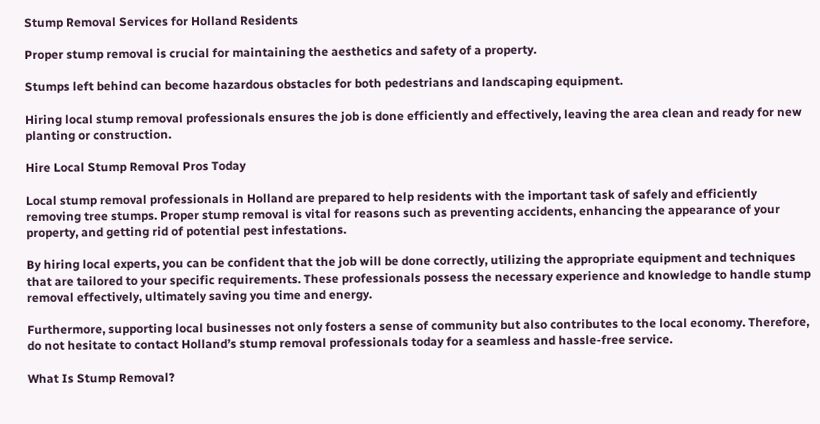Stump Removal Services for Holland Residents

Proper stump removal is crucial for maintaining the aesthetics and safety of a property.

Stumps left behind can become hazardous obstacles for both pedestrians and landscaping equipment.

Hiring local stump removal professionals ensures the job is done efficiently and effectively, leaving the area clean and ready for new planting or construction.

Hire Local Stump Removal Pros Today

Local stump removal professionals in Holland are prepared to help residents with the important task of safely and efficiently removing tree stumps. Proper stump removal is vital for reasons such as preventing accidents, enhancing the appearance of your property, and getting rid of potential pest infestations.

By hiring local experts, you can be confident that the job will be done correctly, utilizing the appropriate equipment and techniques that are tailored to your specific requirements. These professionals possess the necessary experience and knowledge to handle stump removal effectively, ultimately saving you time and energy.

Furthermore, supporting local businesses not only fosters a sense of community but also contributes to the local economy. Therefore, do not hesitate to contact Holland’s stump removal professionals today for a seamless and hassle-free service.

What Is Stump Removal?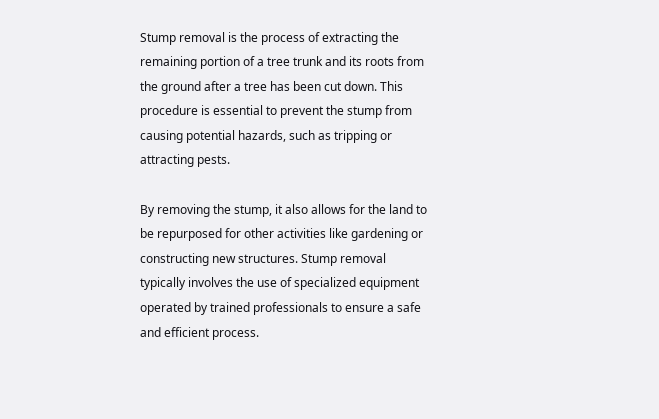Stump removal is the process of extracting the remaining portion of a tree trunk and its roots from the ground after a tree has been cut down. This procedure is essential to prevent the stump from causing potential hazards, such as tripping or attracting pests.

By removing the stump, it also allows for the land to be repurposed for other activities like gardening or constructing new structures. Stump removal typically involves the use of specialized equipment operated by trained professionals to ensure a safe and efficient process.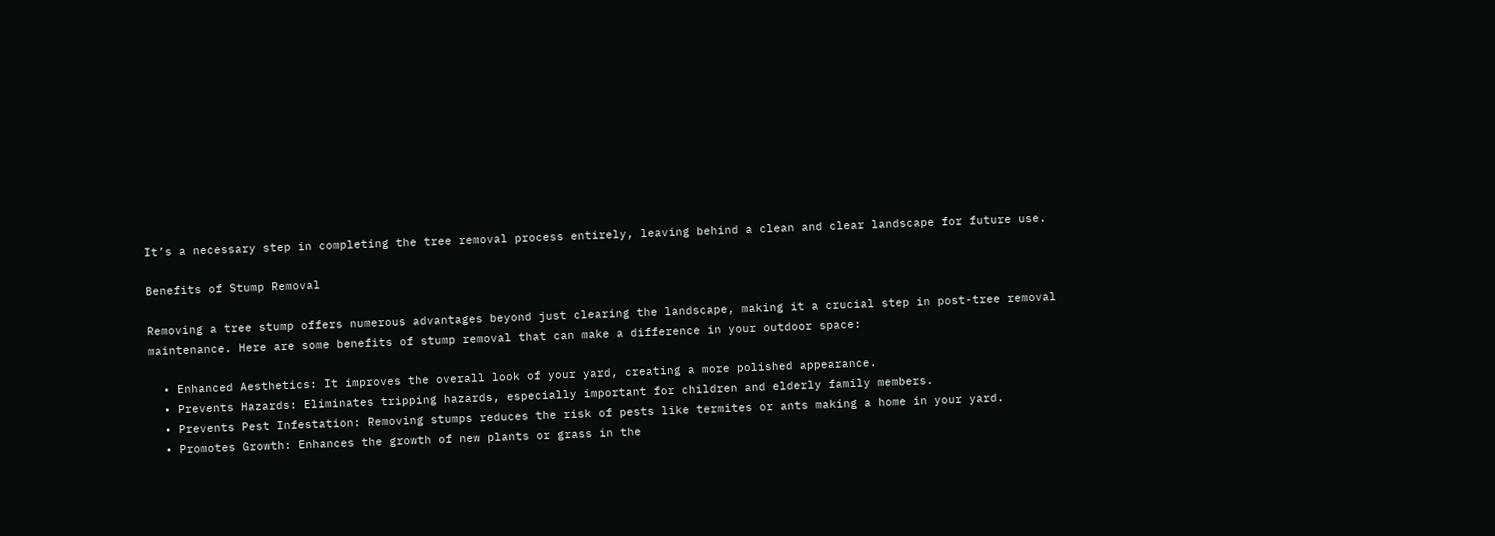It’s a necessary step in completing the tree removal process entirely, leaving behind a clean and clear landscape for future use.

Benefits of Stump Removal

Removing a tree stump offers numerous advantages beyond just clearing the landscape, making it a crucial step in post-tree removal maintenance. Here are some benefits of stump removal that can make a difference in your outdoor space:

  • Enhanced Aesthetics: It improves the overall look of your yard, creating a more polished appearance.
  • Prevents Hazards: Eliminates tripping hazards, especially important for children and elderly family members.
  • Prevents Pest Infestation: Removing stumps reduces the risk of pests like termites or ants making a home in your yard.
  • Promotes Growth: Enhances the growth of new plants or grass in the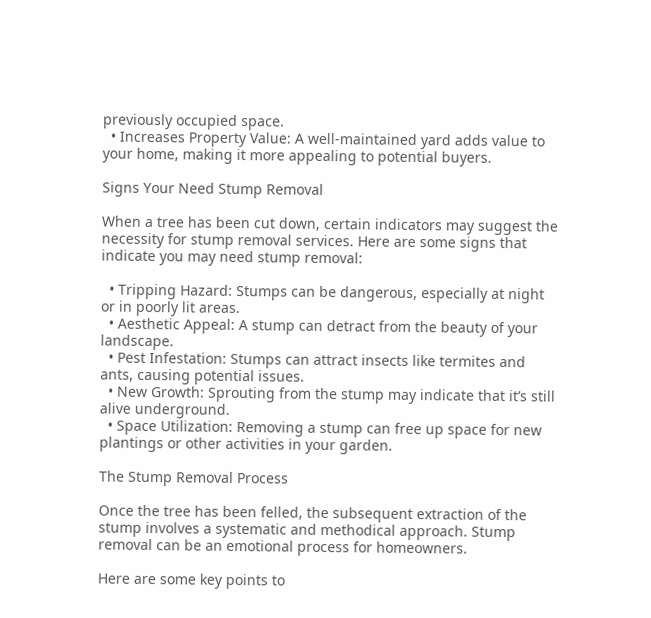previously occupied space.
  • Increases Property Value: A well-maintained yard adds value to your home, making it more appealing to potential buyers.

Signs Your Need Stump Removal

When a tree has been cut down, certain indicators may suggest the necessity for stump removal services. Here are some signs that indicate you may need stump removal:

  • Tripping Hazard: Stumps can be dangerous, especially at night or in poorly lit areas.
  • Aesthetic Appeal: A stump can detract from the beauty of your landscape.
  • Pest Infestation: Stumps can attract insects like termites and ants, causing potential issues.
  • New Growth: Sprouting from the stump may indicate that it’s still alive underground.
  • Space Utilization: Removing a stump can free up space for new plantings or other activities in your garden.

The Stump Removal Process

Once the tree has been felled, the subsequent extraction of the stump involves a systematic and methodical approach. Stump removal can be an emotional process for homeowners.

Here are some key points to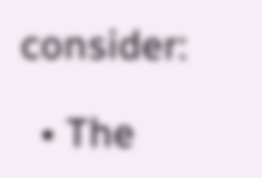consider:

  • The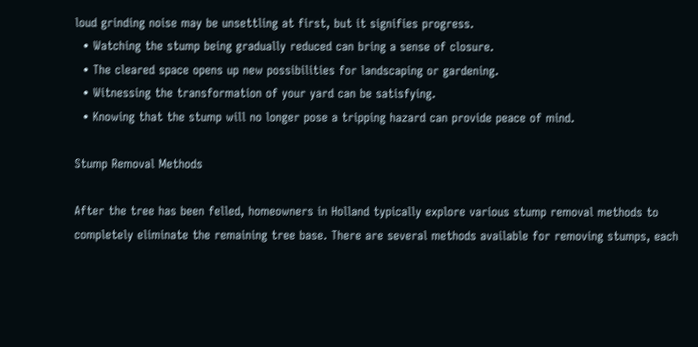loud grinding noise may be unsettling at first, but it signifies progress.
  • Watching the stump being gradually reduced can bring a sense of closure.
  • The cleared space opens up new possibilities for landscaping or gardening.
  • Witnessing the transformation of your yard can be satisfying.
  • Knowing that the stump will no longer pose a tripping hazard can provide peace of mind.

Stump Removal Methods

After the tree has been felled, homeowners in Holland typically explore various stump removal methods to completely eliminate the remaining tree base. There are several methods available for removing stumps, each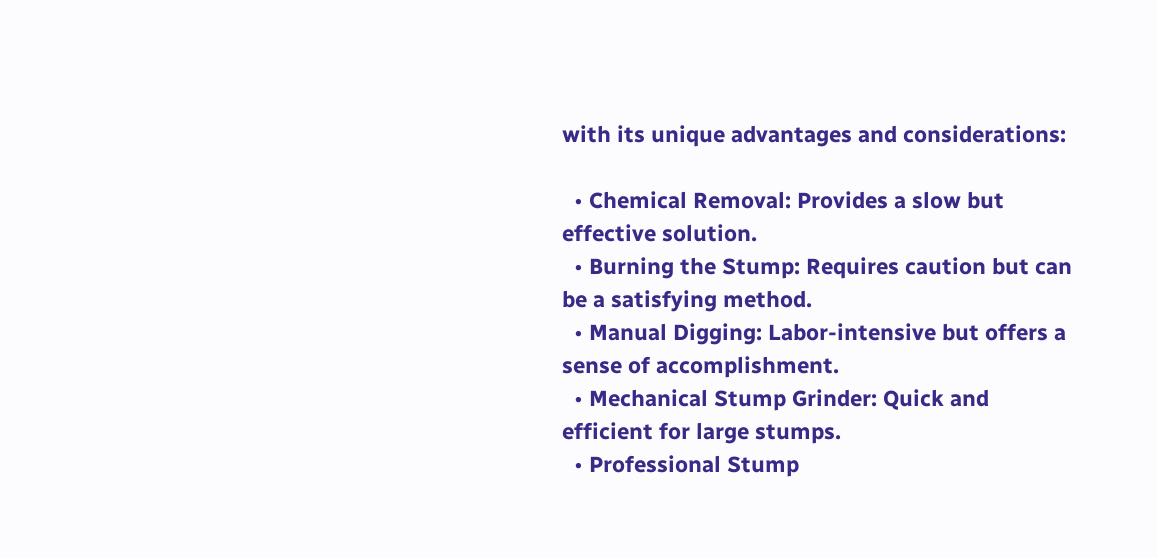with its unique advantages and considerations:

  • Chemical Removal: Provides a slow but effective solution.
  • Burning the Stump: Requires caution but can be a satisfying method.
  • Manual Digging: Labor-intensive but offers a sense of accomplishment.
  • Mechanical Stump Grinder: Quick and efficient for large stumps.
  • Professional Stump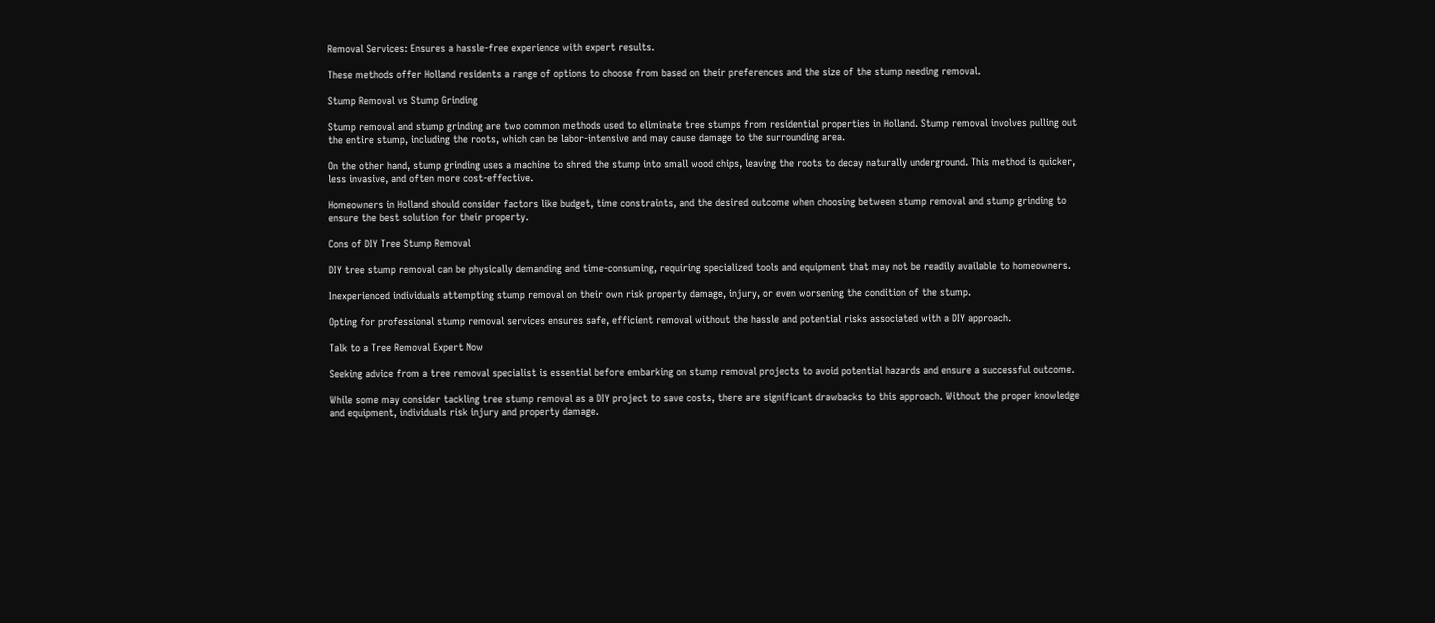Removal Services: Ensures a hassle-free experience with expert results.

These methods offer Holland residents a range of options to choose from based on their preferences and the size of the stump needing removal.

Stump Removal vs Stump Grinding

Stump removal and stump grinding are two common methods used to eliminate tree stumps from residential properties in Holland. Stump removal involves pulling out the entire stump, including the roots, which can be labor-intensive and may cause damage to the surrounding area.

On the other hand, stump grinding uses a machine to shred the stump into small wood chips, leaving the roots to decay naturally underground. This method is quicker, less invasive, and often more cost-effective.

Homeowners in Holland should consider factors like budget, time constraints, and the desired outcome when choosing between stump removal and stump grinding to ensure the best solution for their property.

Cons of DIY Tree Stump Removal

DIY tree stump removal can be physically demanding and time-consuming, requiring specialized tools and equipment that may not be readily available to homeowners.

Inexperienced individuals attempting stump removal on their own risk property damage, injury, or even worsening the condition of the stump.

Opting for professional stump removal services ensures safe, efficient removal without the hassle and potential risks associated with a DIY approach.

Talk to a Tree Removal Expert Now

Seeking advice from a tree removal specialist is essential before embarking on stump removal projects to avoid potential hazards and ensure a successful outcome.

While some may consider tackling tree stump removal as a DIY project to save costs, there are significant drawbacks to this approach. Without the proper knowledge and equipment, individuals risk injury and property damage.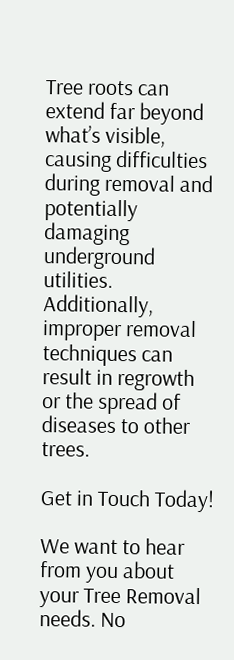Tree roots can extend far beyond what’s visible, causing difficulties during removal and potentially damaging underground utilities. Additionally, improper removal techniques can result in regrowth or the spread of diseases to other trees.

Get in Touch Today!

We want to hear from you about your Tree Removal needs. No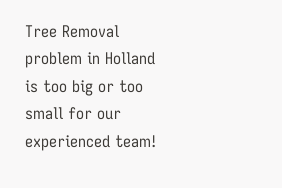Tree Removal problem in Holland is too big or too small for our experienced team!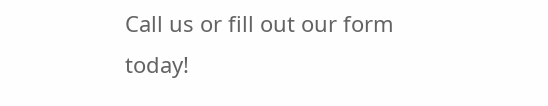Call us or fill out our form today!